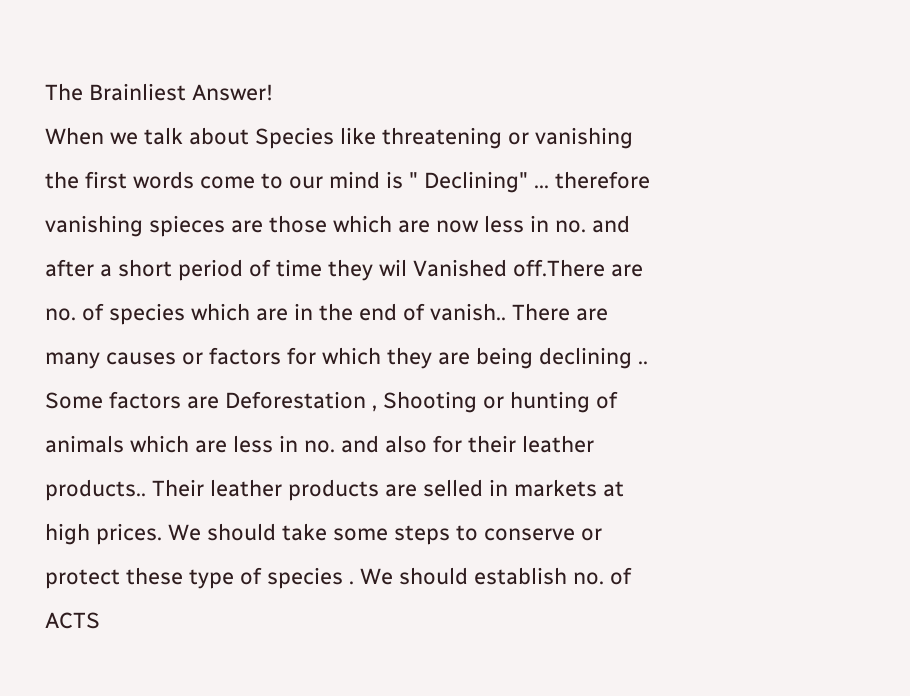The Brainliest Answer!
When we talk about Species like threatening or vanishing the first words come to our mind is " Declining" ... therefore vanishing spieces are those which are now less in no. and after a short period of time they wil Vanished off.There are no. of species which are in the end of vanish.. There are many causes or factors for which they are being declining .. Some factors are Deforestation , Shooting or hunting of animals which are less in no. and also for their leather products.. Their leather products are selled in markets at high prices. We should take some steps to conserve or protect these type of species . We should establish no. of ACTS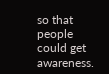so that people could get awareness.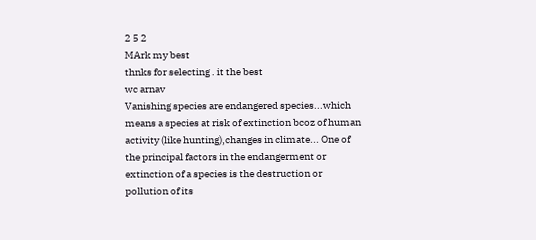2 5 2
MArk my best
thnks for selecting . it the best
wc arnav
Vanishing species are endangered species...which means a species at risk of extinction bcoz of human activity (like hunting),changes in climate... One of the principal factors in the endangerment or extinction of a species is the destruction or pollution of its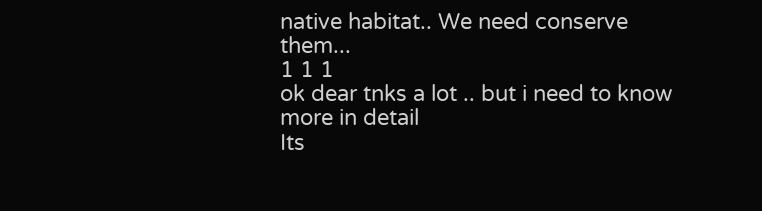native habitat.. We need conserve them...
1 1 1
ok dear tnks a lot .. but i need to know more in detail
Its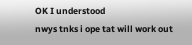OK I understood
nwys tnks i ope tat will work out